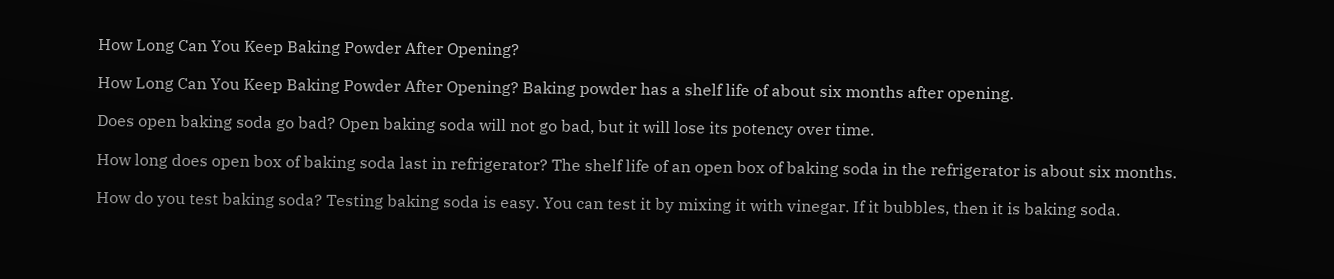How Long Can You Keep Baking Powder After Opening?

How Long Can You Keep Baking Powder After Opening? Baking powder has a shelf life of about six months after opening.

Does open baking soda go bad? Open baking soda will not go bad, but it will lose its potency over time.

How long does open box of baking soda last in refrigerator? The shelf life of an open box of baking soda in the refrigerator is about six months.

How do you test baking soda? Testing baking soda is easy. You can test it by mixing it with vinegar. If it bubbles, then it is baking soda.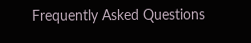Frequently Asked Questions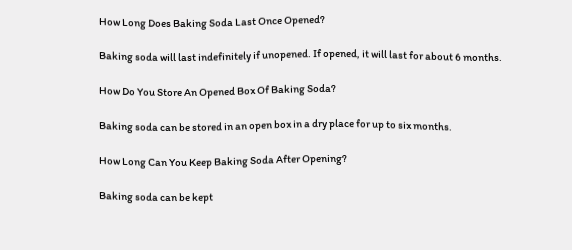How Long Does Baking Soda Last Once Opened?

Baking soda will last indefinitely if unopened. If opened, it will last for about 6 months.

How Do You Store An Opened Box Of Baking Soda?

Baking soda can be stored in an open box in a dry place for up to six months.

How Long Can You Keep Baking Soda After Opening?

Baking soda can be kept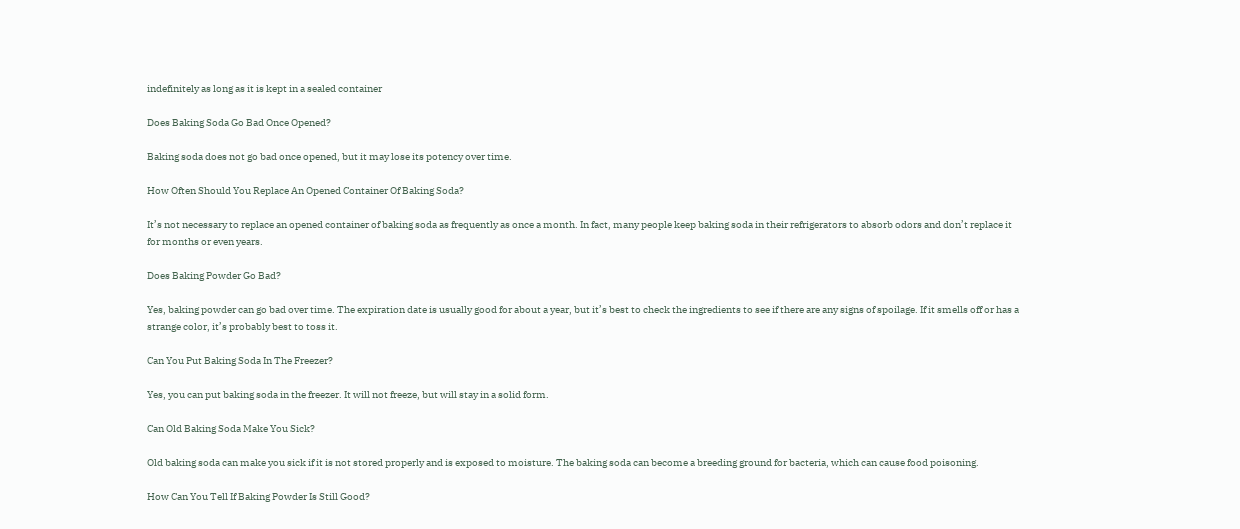indefinitely as long as it is kept in a sealed container

Does Baking Soda Go Bad Once Opened?

Baking soda does not go bad once opened, but it may lose its potency over time.

How Often Should You Replace An Opened Container Of Baking Soda?

It’s not necessary to replace an opened container of baking soda as frequently as once a month. In fact, many people keep baking soda in their refrigerators to absorb odors and don’t replace it for months or even years.

Does Baking Powder Go Bad?

Yes, baking powder can go bad over time. The expiration date is usually good for about a year, but it’s best to check the ingredients to see if there are any signs of spoilage. If it smells off or has a strange color, it’s probably best to toss it.

Can You Put Baking Soda In The Freezer?

Yes, you can put baking soda in the freezer. It will not freeze, but will stay in a solid form.

Can Old Baking Soda Make You Sick?

Old baking soda can make you sick if it is not stored properly and is exposed to moisture. The baking soda can become a breeding ground for bacteria, which can cause food poisoning.

How Can You Tell If Baking Powder Is Still Good?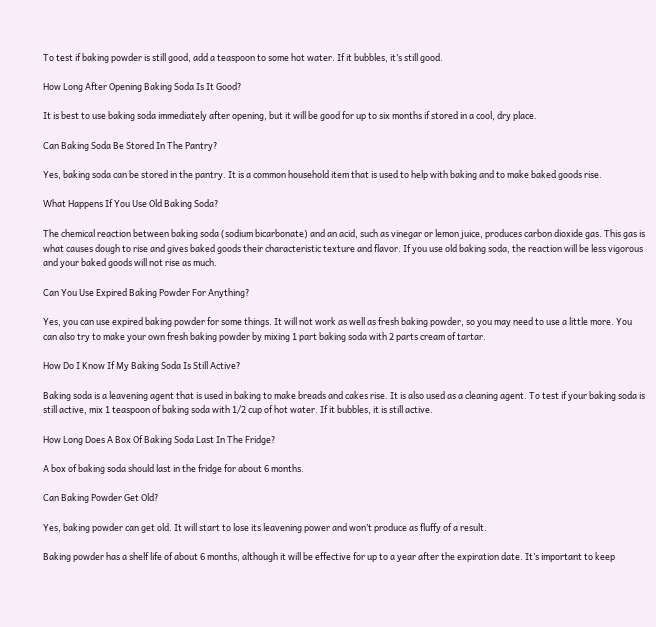To test if baking powder is still good, add a teaspoon to some hot water. If it bubbles, it’s still good.

How Long After Opening Baking Soda Is It Good?

It is best to use baking soda immediately after opening, but it will be good for up to six months if stored in a cool, dry place.

Can Baking Soda Be Stored In The Pantry?

Yes, baking soda can be stored in the pantry. It is a common household item that is used to help with baking and to make baked goods rise.

What Happens If You Use Old Baking Soda?

The chemical reaction between baking soda (sodium bicarbonate) and an acid, such as vinegar or lemon juice, produces carbon dioxide gas. This gas is what causes dough to rise and gives baked goods their characteristic texture and flavor. If you use old baking soda, the reaction will be less vigorous and your baked goods will not rise as much.

Can You Use Expired Baking Powder For Anything?

Yes, you can use expired baking powder for some things. It will not work as well as fresh baking powder, so you may need to use a little more. You can also try to make your own fresh baking powder by mixing 1 part baking soda with 2 parts cream of tartar.

How Do I Know If My Baking Soda Is Still Active?

Baking soda is a leavening agent that is used in baking to make breads and cakes rise. It is also used as a cleaning agent. To test if your baking soda is still active, mix 1 teaspoon of baking soda with 1/2 cup of hot water. If it bubbles, it is still active.

How Long Does A Box Of Baking Soda Last In The Fridge?

A box of baking soda should last in the fridge for about 6 months.

Can Baking Powder Get Old?

Yes, baking powder can get old. It will start to lose its leavening power and won’t produce as fluffy of a result.

Baking powder has a shelf life of about 6 months, although it will be effective for up to a year after the expiration date. It’s important to keep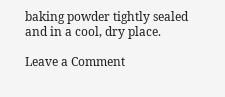baking powder tightly sealed and in a cool, dry place.

Leave a Comment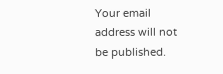Your email address will not be published.